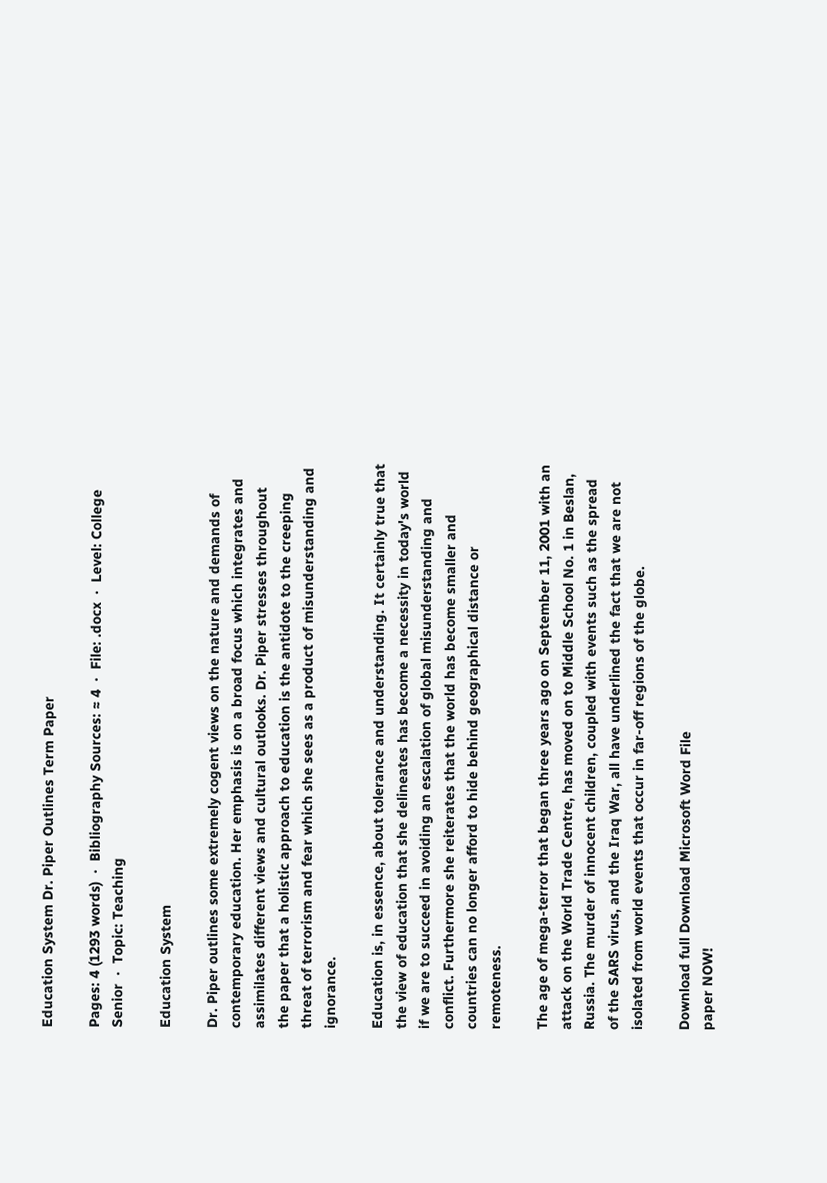Education System Dr. Piper Outlines Term Paper

Pages: 4 (1293 words)  ·  Bibliography Sources: ≈ 4  ·  File: .docx  ·  Level: College Senior  ·  Topic: Teaching

Education System

Dr. Piper outlines some extremely cogent views on the nature and demands of contemporary education. Her emphasis is on a broad focus which integrates and assimilates different views and cultural outlooks. Dr. Piper stresses throughout the paper that a holistic approach to education is the antidote to the creeping threat of terrorism and fear which she sees as a product of misunderstanding and ignorance.

Education is, in essence, about tolerance and understanding. It certainly true that the view of education that she delineates has become a necessity in today's world if we are to succeed in avoiding an escalation of global misunderstanding and conflict. Furthermore she reiterates that the world has become smaller and countries can no longer afford to hide behind geographical distance or remoteness.

The age of mega-terror that began three years ago on September 11, 2001 with an attack on the World Trade Centre, has moved on to Middle School No. 1 in Beslan, Russia. The murder of innocent children, coupled with events such as the spread of the SARS virus, and the Iraq War, all have underlined the fact that we are not isolated from world events that occur in far-off regions of the globe.

Download full Download Microsoft Word File
paper NOW!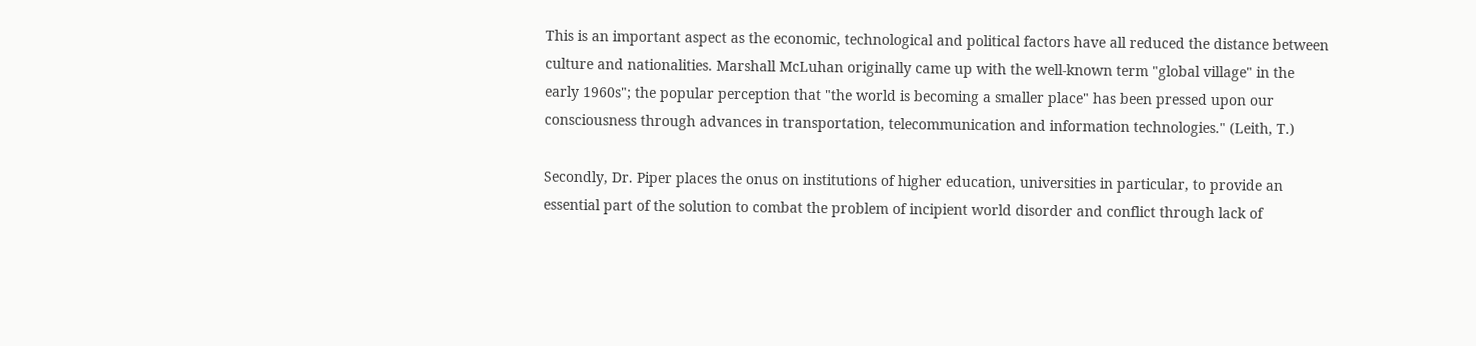This is an important aspect as the economic, technological and political factors have all reduced the distance between culture and nationalities. Marshall McLuhan originally came up with the well-known term "global village" in the early 1960s"; the popular perception that "the world is becoming a smaller place" has been pressed upon our consciousness through advances in transportation, telecommunication and information technologies." (Leith, T.)

Secondly, Dr. Piper places the onus on institutions of higher education, universities in particular, to provide an essential part of the solution to combat the problem of incipient world disorder and conflict through lack of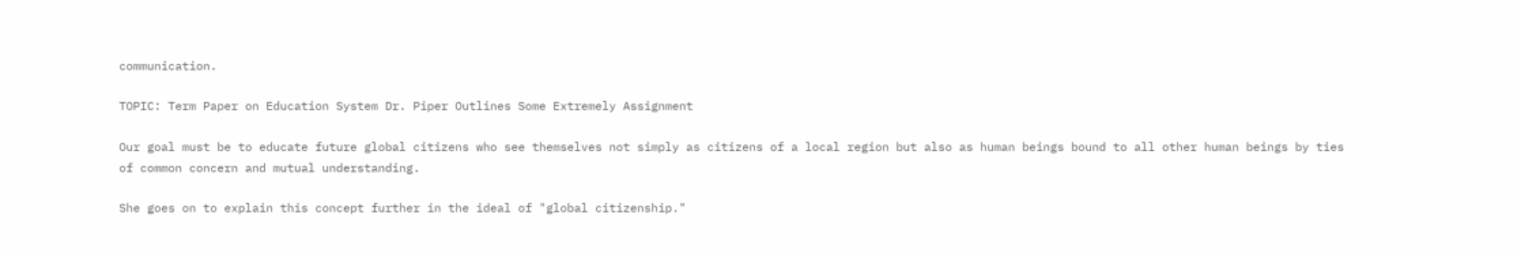communication.

TOPIC: Term Paper on Education System Dr. Piper Outlines Some Extremely Assignment

Our goal must be to educate future global citizens who see themselves not simply as citizens of a local region but also as human beings bound to all other human beings by ties of common concern and mutual understanding.

She goes on to explain this concept further in the ideal of "global citizenship."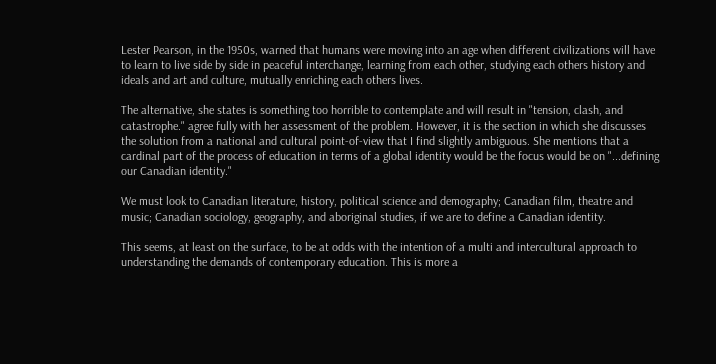Lester Pearson, in the 1950s, warned that humans were moving into an age when different civilizations will have to learn to live side by side in peaceful interchange, learning from each other, studying each others history and ideals and art and culture, mutually enriching each others lives.

The alternative, she states is something too horrible to contemplate and will result in "tension, clash, and catastrophe." agree fully with her assessment of the problem. However, it is the section in which she discusses the solution from a national and cultural point-of-view that I find slightly ambiguous. She mentions that a cardinal part of the process of education in terms of a global identity would be the focus would be on "...defining our Canadian identity."

We must look to Canadian literature, history, political science and demography; Canadian film, theatre and music; Canadian sociology, geography, and aboriginal studies, if we are to define a Canadian identity.

This seems, at least on the surface, to be at odds with the intention of a multi and intercultural approach to understanding the demands of contemporary education. This is more a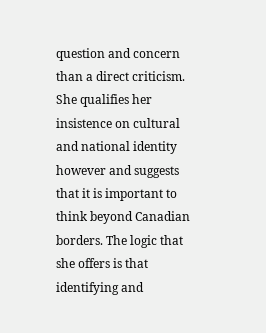question and concern than a direct criticism. She qualifies her insistence on cultural and national identity however and suggests that it is important to think beyond Canadian borders. The logic that she offers is that identifying and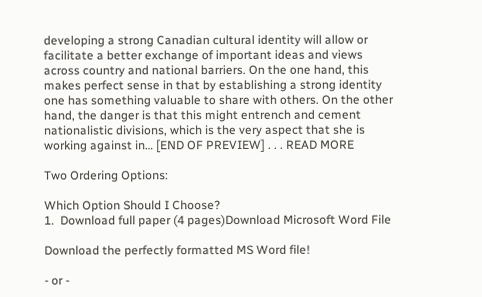developing a strong Canadian cultural identity will allow or facilitate a better exchange of important ideas and views across country and national barriers. On the one hand, this makes perfect sense in that by establishing a strong identity one has something valuable to share with others. On the other hand, the danger is that this might entrench and cement nationalistic divisions, which is the very aspect that she is working against in… [END OF PREVIEW] . . . READ MORE

Two Ordering Options:

Which Option Should I Choose?
1.  Download full paper (4 pages)Download Microsoft Word File

Download the perfectly formatted MS Word file!

- or -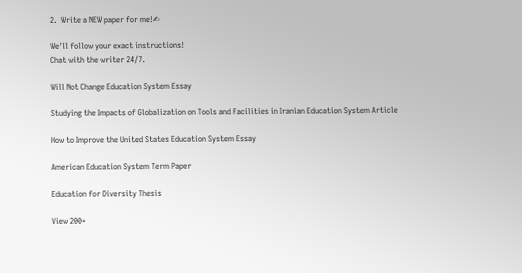2.  Write a NEW paper for me!✍

We'll follow your exact instructions!
Chat with the writer 24/7.

Will Not Change Education System Essay

Studying the Impacts of Globalization on Tools and Facilities in Iranian Education System Article

How to Improve the United States Education System Essay

American Education System Term Paper

Education for Diversity Thesis

View 200+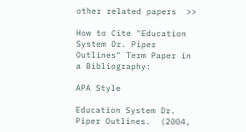other related papers  >>

How to Cite "Education System Dr. Piper Outlines" Term Paper in a Bibliography:

APA Style

Education System Dr. Piper Outlines.  (2004,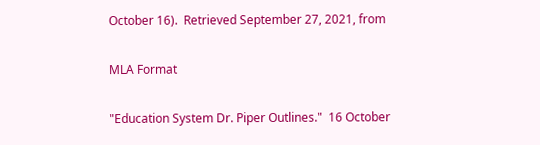October 16).  Retrieved September 27, 2021, from

MLA Format

"Education System Dr. Piper Outlines."  16 October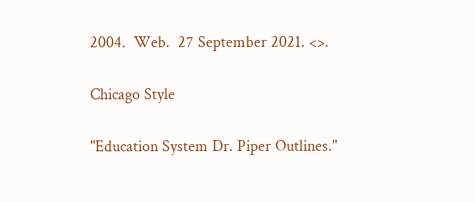2004.  Web.  27 September 2021. <>.

Chicago Style

"Education System Dr. Piper Outlines."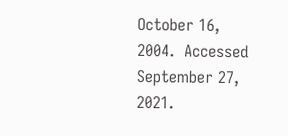October 16, 2004.  Accessed September 27, 2021.